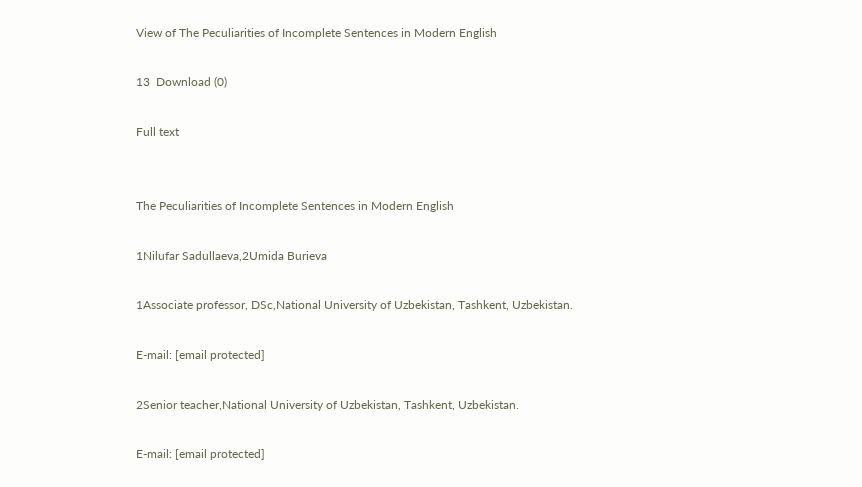View of The Peculiarities of Incomplete Sentences in Modern English

13  Download (0)

Full text


The Peculiarities of Incomplete Sentences in Modern English

1Nilufar Sadullaeva,2Umida Burieva

1Associate professor, DSc,National University of Uzbekistan, Tashkent, Uzbekistan.

E-mail: [email protected]

2Senior teacher,National University of Uzbekistan, Tashkent, Uzbekistan.

E-mail: [email protected]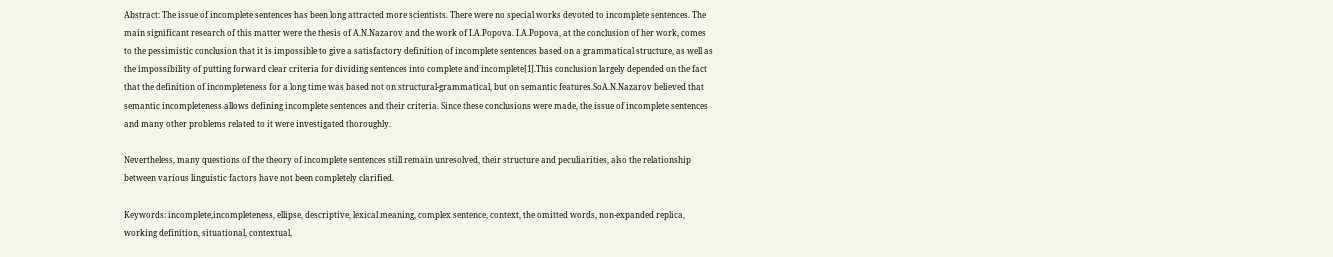Abstract: The issue of incomplete sentences has been long attracted more scientists. There were no special works devoted to incomplete sentences. The main significant research of this matter were the thesis of A.N.Nazarov and the work of I.A.Popova. I.A.Popova, at the conclusion of her work, comes to the pessimistic conclusion that it is impossible to give a satisfactory definition of incomplete sentences based on a grammatical structure, as well as the impossibility of putting forward clear criteria for dividing sentences into complete and incomplete[1].This conclusion largely depended on the fact that the definition of incompleteness for a long time was based not on structural-grammatical, but on semantic features.SoA.N.Nazarov believed that semantic incompleteness allows defining incomplete sentences and their criteria. Since these conclusions were made, the issue of incomplete sentences and many other problems related to it were investigated thoroughly.

Nevertheless, many questions of the theory of incomplete sentences still remain unresolved, their structure and peculiarities, also the relationship between various linguistic factors have not been completely clarified.

Keywords: incomplete,incompleteness, ellipse, descriptive, lexical meaning, complex sentence, context, the omitted words, non-expanded replica, working definition, situational, contextual,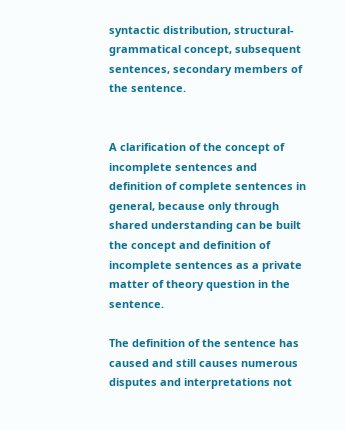syntactic distribution, structural-grammatical concept, subsequent sentences, secondary members of the sentence.


A clarification of the concept of incomplete sentences and definition of complete sentences in general, because only through shared understanding can be built the concept and definition of incomplete sentences as a private matter of theory question in the sentence.

The definition of the sentence has caused and still causes numerous disputes and interpretations not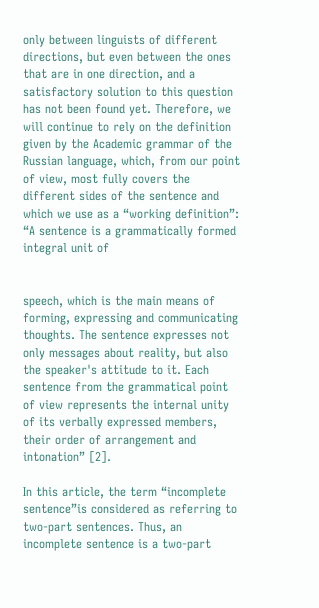only between linguists of different directions, but even between the ones that are in one direction, and a satisfactory solution to this question has not been found yet. Therefore, we will continue to rely on the definition given by the Academic grammar of the Russian language, which, from our point of view, most fully covers the different sides of the sentence and which we use as a “working definition”: “A sentence is a grammatically formed integral unit of


speech, which is the main means of forming, expressing and communicating thoughts. The sentence expresses not only messages about reality, but also the speaker's attitude to it. Each sentence from the grammatical point of view represents the internal unity of its verbally expressed members, their order of arrangement and intonation” [2].

In this article, the term “incomplete sentence”is considered as referring to two-part sentences. Thus, an incomplete sentence is a two-part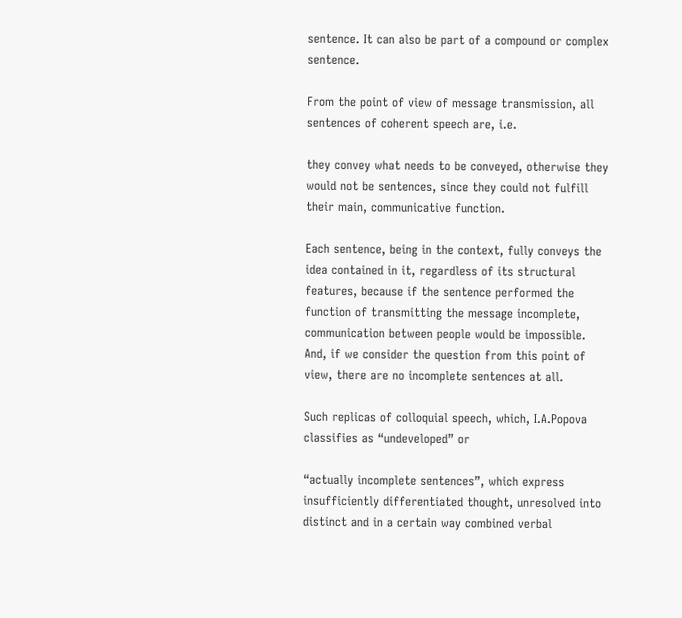sentence. It can also be part of a compound or complex sentence.

From the point of view of message transmission, all sentences of coherent speech are, i.e.

they convey what needs to be conveyed, otherwise they would not be sentences, since they could not fulfill their main, communicative function.

Each sentence, being in the context, fully conveys the idea contained in it, regardless of its structural features, because if the sentence performed the function of transmitting the message incomplete, communication between people would be impossible. And, if we consider the question from this point of view, there are no incomplete sentences at all.

Such replicas of colloquial speech, which, I.A.Popova classifies as “undeveloped” or

“actually incomplete sentences”, which express insufficiently differentiated thought, unresolved into distinct and in a certain way combined verbal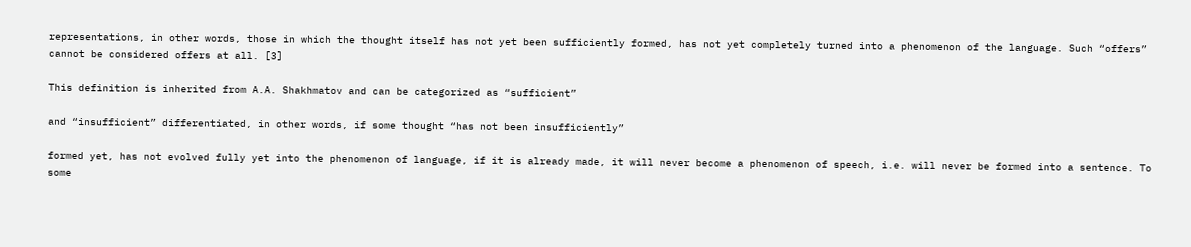representations, in other words, those in which the thought itself has not yet been sufficiently formed, has not yet completely turned into a phenomenon of the language. Such “offers” cannot be considered offers at all. [3]

This definition is inherited from A.A. Shakhmatov and can be categorized as “sufficient”

and “insufficient” differentiated, in other words, if some thought “has not been insufficiently”

formed yet, has not evolved fully yet into the phenomenon of language, if it is already made, it will never become a phenomenon of speech, i.e. will never be formed into a sentence. To some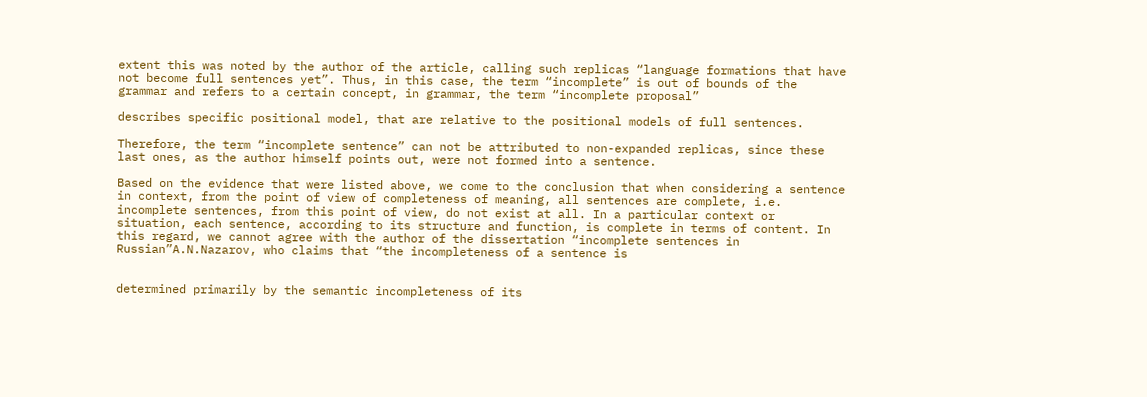extent this was noted by the author of the article, calling such replicas “language formations that have not become full sentences yet”. Thus, in this case, the term “incomplete” is out of bounds of the grammar and refers to a certain concept, in grammar, the term “incomplete proposal”

describes specific positional model, that are relative to the positional models of full sentences.

Therefore, the term “incomplete sentence” can not be attributed to non-expanded replicas, since these last ones, as the author himself points out, were not formed into a sentence.

Based on the evidence that were listed above, we come to the conclusion that when considering a sentence in context, from the point of view of completeness of meaning, all sentences are complete, i.e. incomplete sentences, from this point of view, do not exist at all. In a particular context or situation, each sentence, according to its structure and function, is complete in terms of content. In this regard, we cannot agree with the author of the dissertation “incomplete sentences in Russian”A.N.Nazarov, who claims that “the incompleteness of a sentence is


determined primarily by the semantic incompleteness of its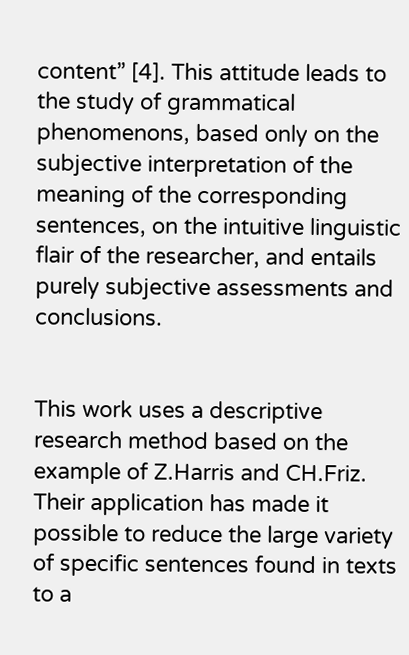content” [4]. This attitude leads to the study of grammatical phenomenons, based only on the subjective interpretation of the meaning of the corresponding sentences, on the intuitive linguistic flair of the researcher, and entails purely subjective assessments and conclusions.


This work uses a descriptive research method based on the example of Z.Harris and CH.Friz. Their application has made it possible to reduce the large variety of specific sentences found in texts to a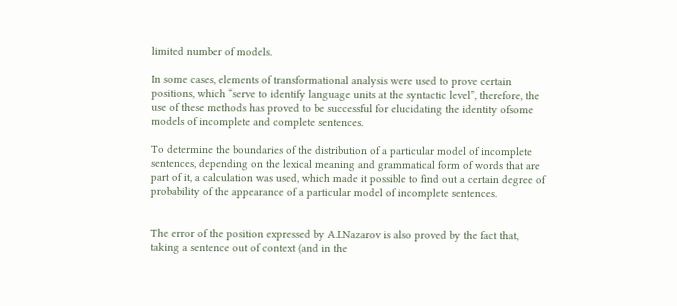limited number of models.

In some cases, elements of transformational analysis were used to prove certain positions, which “serve to identify language units at the syntactic level”, therefore, the use of these methods has proved to be successful for elucidating the identity ofsome models of incomplete and complete sentences.

To determine the boundaries of the distribution of a particular model of incomplete sentences, depending on the lexical meaning and grammatical form of words that are part of it, a calculation was used, which made it possible to find out a certain degree of probability of the appearance of a particular model of incomplete sentences.


The error of the position expressed by A.I.Nazarov is also proved by the fact that, taking a sentence out of context (and in the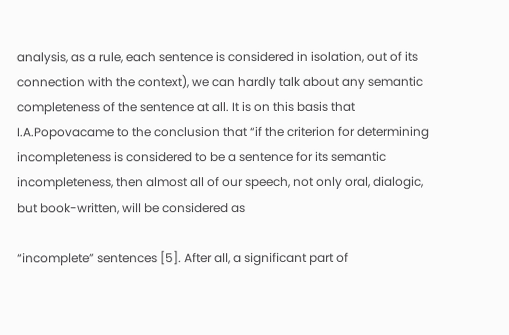analysis, as a rule, each sentence is considered in isolation, out of its connection with the context), we can hardly talk about any semantic completeness of the sentence at all. It is on this basis that I.A.Popovacame to the conclusion that “if the criterion for determining incompleteness is considered to be a sentence for its semantic incompleteness, then almost all of our speech, not only oral, dialogic, but book-written, will be considered as

“incomplete” sentences [5]. After all, a significant part of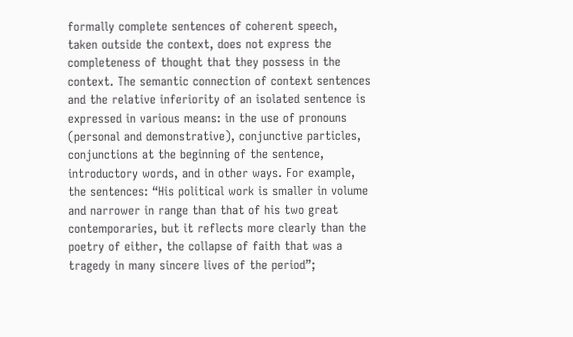formally complete sentences of coherent speech, taken outside the context, does not express the completeness of thought that they possess in the context. The semantic connection of context sentences and the relative inferiority of an isolated sentence is expressed in various means: in the use of pronouns (personal and demonstrative), conjunctive particles, conjunctions at the beginning of the sentence, introductory words, and in other ways. For example, the sentences: “His political work is smaller in volume and narrower in range than that of his two great contemporaries, but it reflects more clearly than the poetry of either, the collapse of faith that was a tragedy in many sincere lives of the period”;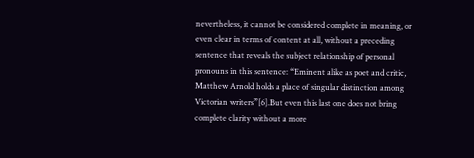nevertheless, it cannot be considered complete in meaning, or even clear in terms of content at all, without a preceding sentence that reveals the subject relationship of personal pronouns in this sentence: “Eminent alike as poet and critic, Matthew Arnold holds a place of singular distinction among Victorian writers”[6].But even this last one does not bring complete clarity without a more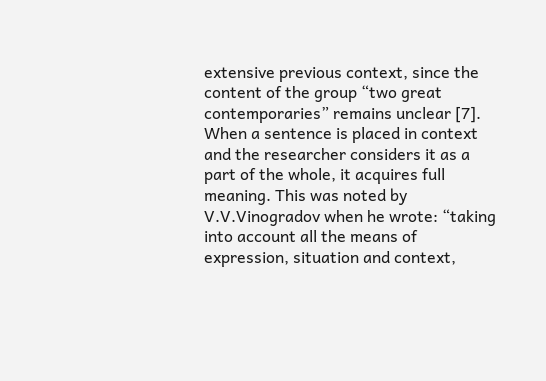extensive previous context, since the content of the group “two great contemporaries” remains unclear [7]. When a sentence is placed in context and the researcher considers it as a part of the whole, it acquires full meaning. This was noted by V.V.Vinogradov when he wrote: “taking into account all the means of expression, situation and context,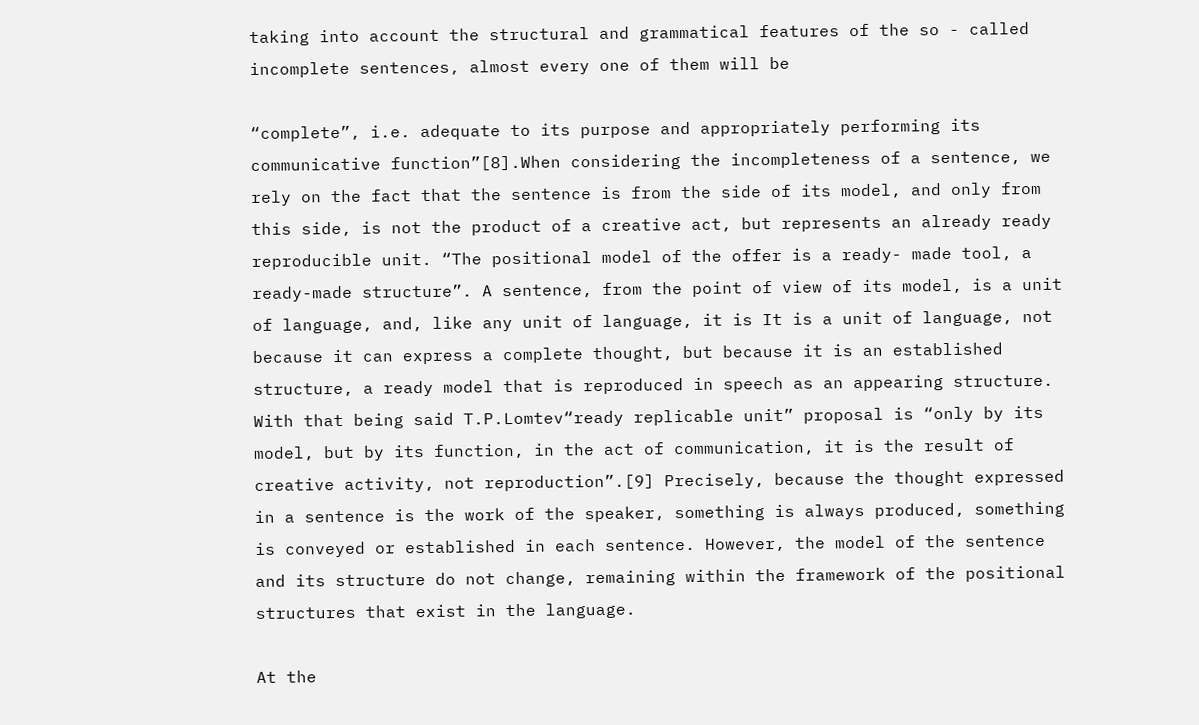taking into account the structural and grammatical features of the so - called incomplete sentences, almost every one of them will be

“complete”, i.e. adequate to its purpose and appropriately performing its communicative function”[8].When considering the incompleteness of a sentence, we rely on the fact that the sentence is from the side of its model, and only from this side, is not the product of a creative act, but represents an already ready reproducible unit. “The positional model of the offer is a ready- made tool, a ready-made structure”. A sentence, from the point of view of its model, is a unit of language, and, like any unit of language, it is It is a unit of language, not because it can express a complete thought, but because it is an established structure, a ready model that is reproduced in speech as an appearing structure. With that being said T.P.Lomtev“ready replicable unit” proposal is “only by its model, but by its function, in the act of communication, it is the result of creative activity, not reproduction”.[9] Precisely, because the thought expressed in a sentence is the work of the speaker, something is always produced, something is conveyed or established in each sentence. However, the model of the sentence and its structure do not change, remaining within the framework of the positional structures that exist in the language.

At the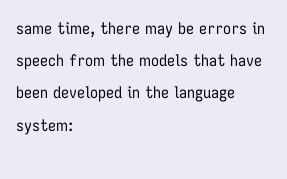same time, there may be errors in speech from the models that have been developed in the language system: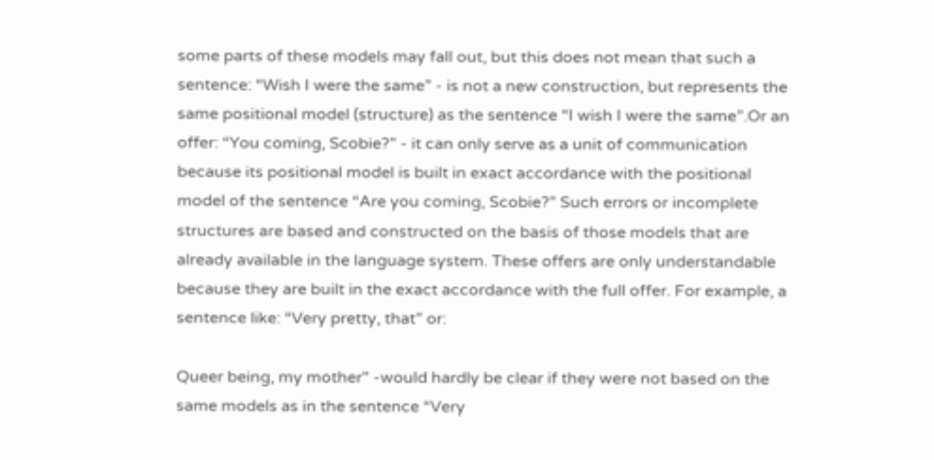some parts of these models may fall out, but this does not mean that such a sentence: “Wish I were the same” - is not a new construction, but represents the same positional model (structure) as the sentence “I wish I were the same”.Or an offer: “You coming, Scobie?” - it can only serve as a unit of communication because its positional model is built in exact accordance with the positional model of the sentence “Are you coming, Scobie?” Such errors or incomplete structures are based and constructed on the basis of those models that are already available in the language system. These offers are only understandable because they are built in the exact accordance with the full offer. For example, a sentence like: “Very pretty, that” or:

Queer being, my mother" -would hardly be clear if they were not based on the same models as in the sentence “Very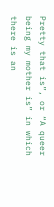Pretty that is”, or “A queer being my mother is” in which there is an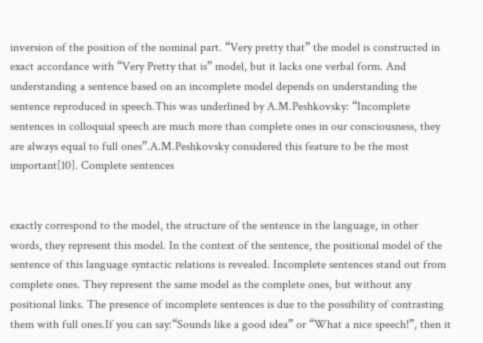inversion of the position of the nominal part. “Very pretty that” the model is constructed in exact accordance with “Very Pretty that is” model, but it lacks one verbal form. And understanding a sentence based on an incomplete model depends on understanding the sentence reproduced in speech.This was underlined by A.M.Peshkovsky: “Incomplete sentences in colloquial speech are much more than complete ones in our consciousness, they are always equal to full ones”.A.M.Peshkovsky considered this feature to be the most important[10]. Complete sentences


exactly correspond to the model, the structure of the sentence in the language, in other words, they represent this model. In the context of the sentence, the positional model of the sentence of this language syntactic relations is revealed. Incomplete sentences stand out from complete ones. They represent the same model as the complete ones, but without any positional links. The presence of incomplete sentences is due to the possibility of contrasting them with full ones.If you can say:“Sounds like a good idea” or “What a nice speech!”, then it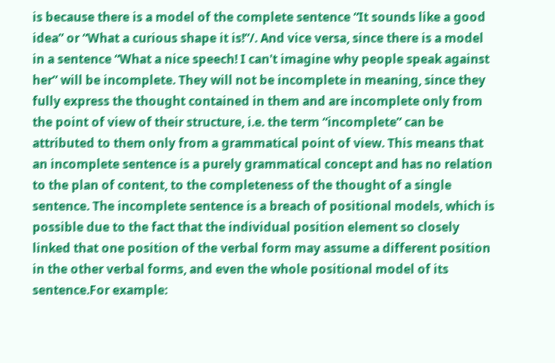is because there is a model of the complete sentence “It sounds like a good idea” or “What a curious shape it is!”/. And vice versa, since there is a model in a sentence “What a nice speech! I can't imagine why people speak against her” will be incomplete. They will not be incomplete in meaning, since they fully express the thought contained in them and are incomplete only from the point of view of their structure, i.e. the term “incomplete” can be attributed to them only from a grammatical point of view. This means that an incomplete sentence is a purely grammatical concept and has no relation to the plan of content, to the completeness of the thought of a single sentence. The incomplete sentence is a breach of positional models, which is possible due to the fact that the individual position element so closely linked that one position of the verbal form may assume a different position in the other verbal forms, and even the whole positional model of its sentence.For example: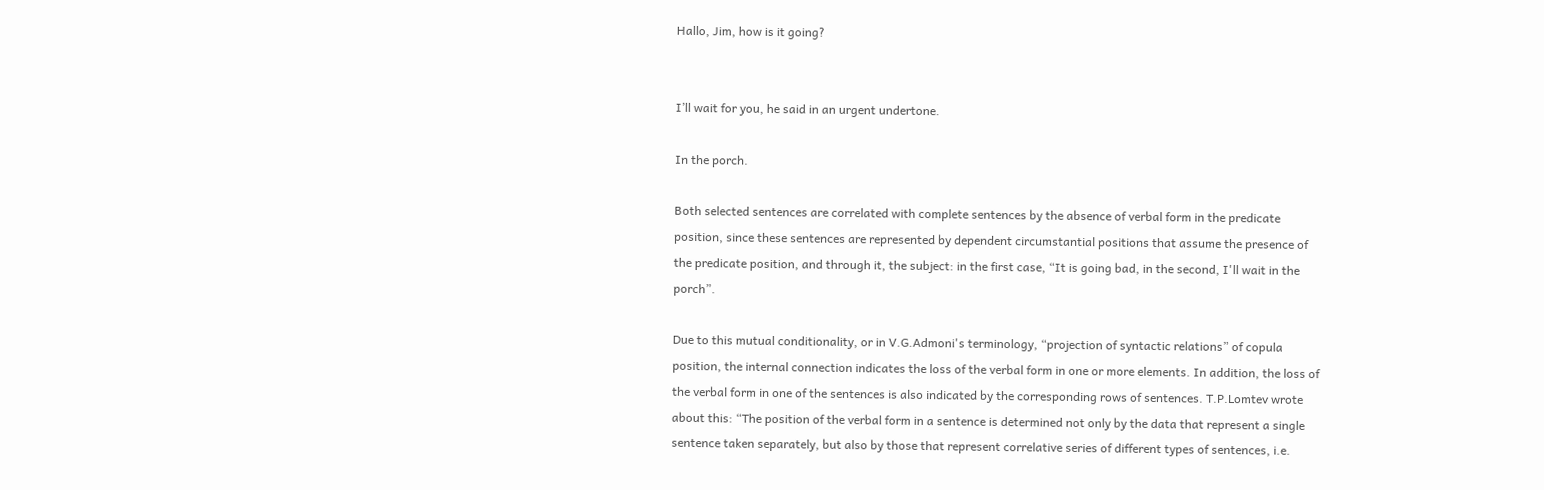Hallo, Jim, how is it going?


I’ll wait for you, he said in an urgent undertone.

In the porch.

Both selected sentences are correlated with complete sentences by the absence of verbal form in the predicate position, since these sentences are represented by dependent circumstantial positions that assume the presence of the predicate position, and through it, the subject: in the first case, “It is going bad, in the second, I'll wait in the porch”.

Due to this mutual conditionality, or in V.G.Admoni's terminology, “projection of syntactic relations” of copula position, the internal connection indicates the loss of the verbal form in one or more elements. In addition, the loss of the verbal form in one of the sentences is also indicated by the corresponding rows of sentences. T.P.Lomtev wrote about this: “The position of the verbal form in a sentence is determined not only by the data that represent a single sentence taken separately, but also by those that represent correlative series of different types of sentences, i.e.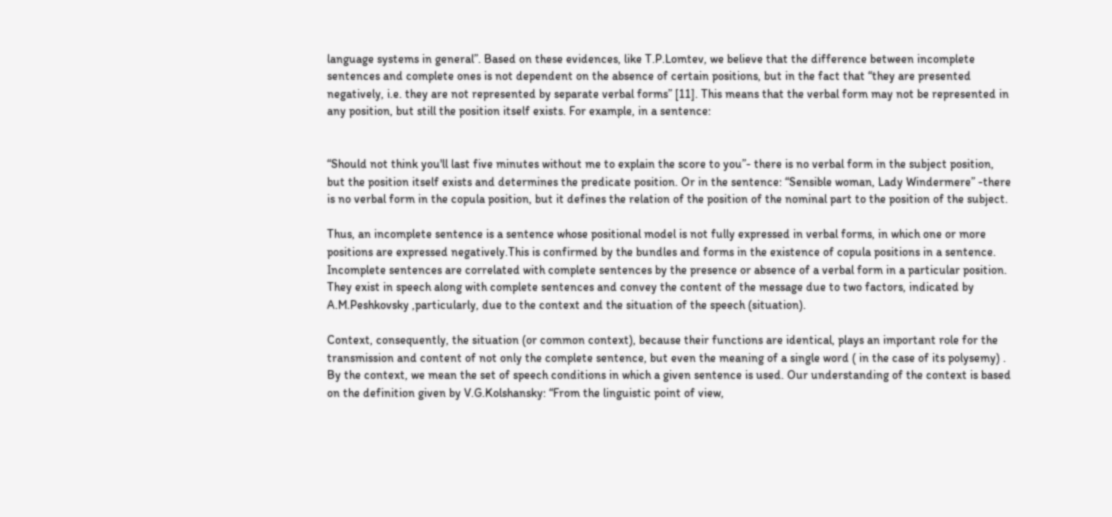language systems in general”. Based on these evidences, like T.P.Lomtev, we believe that the difference between incomplete sentences and complete ones is not dependent on the absence of certain positions, but in the fact that “they are presented negatively, i.e. they are not represented by separate verbal forms” [11]. This means that the verbal form may not be represented in any position, but still the position itself exists. For example, in a sentence:


“Should not think you'll last five minutes without me to explain the score to you”- there is no verbal form in the subject position, but the position itself exists and determines the predicate position. Or in the sentence: “Sensible woman, Lady Windermere” -there is no verbal form in the copula position, but it defines the relation of the position of the nominal part to the position of the subject.

Thus, an incomplete sentence is a sentence whose positional model is not fully expressed in verbal forms, in which one or more positions are expressed negatively.This is confirmed by the bundles and forms in the existence of copula positions in a sentence. Incomplete sentences are correlated with complete sentences by the presence or absence of a verbal form in a particular position. They exist in speech along with complete sentences and convey the content of the message due to two factors, indicated by A.M.Peshkovsky ,particularly, due to the context and the situation of the speech (situation).

Context, consequently, the situation (or common context), because their functions are identical, plays an important role for the transmission and content of not only the complete sentence, but even the meaning of a single word ( in the case of its polysemy) . By the context, we mean the set of speech conditions in which a given sentence is used. Our understanding of the context is based on the definition given by V.G.Kolshansky: “From the linguistic point of view,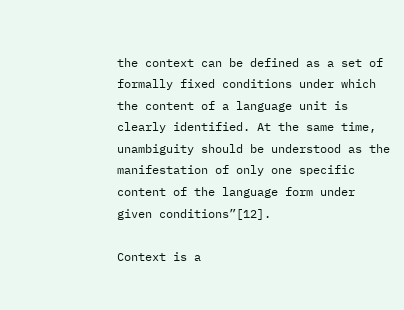the context can be defined as a set of formally fixed conditions under which the content of a language unit is clearly identified. At the same time, unambiguity should be understood as the manifestation of only one specific content of the language form under given conditions”[12].

Context is a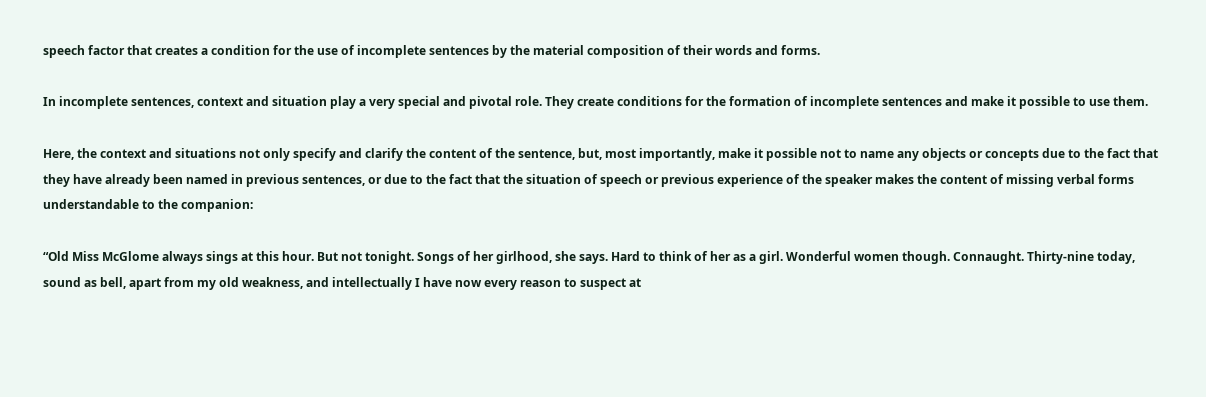speech factor that creates a condition for the use of incomplete sentences by the material composition of their words and forms.

In incomplete sentences, context and situation play a very special and pivotal role. They create conditions for the formation of incomplete sentences and make it possible to use them.

Here, the context and situations not only specify and clarify the content of the sentence, but, most importantly, make it possible not to name any objects or concepts due to the fact that they have already been named in previous sentences, or due to the fact that the situation of speech or previous experience of the speaker makes the content of missing verbal forms understandable to the companion:

“Old Miss McGlome always sings at this hour. But not tonight. Songs of her girlhood, she says. Hard to think of her as a girl. Wonderful women though. Connaught. Thirty-nine today, sound as bell, apart from my old weakness, and intellectually I have now every reason to suspect at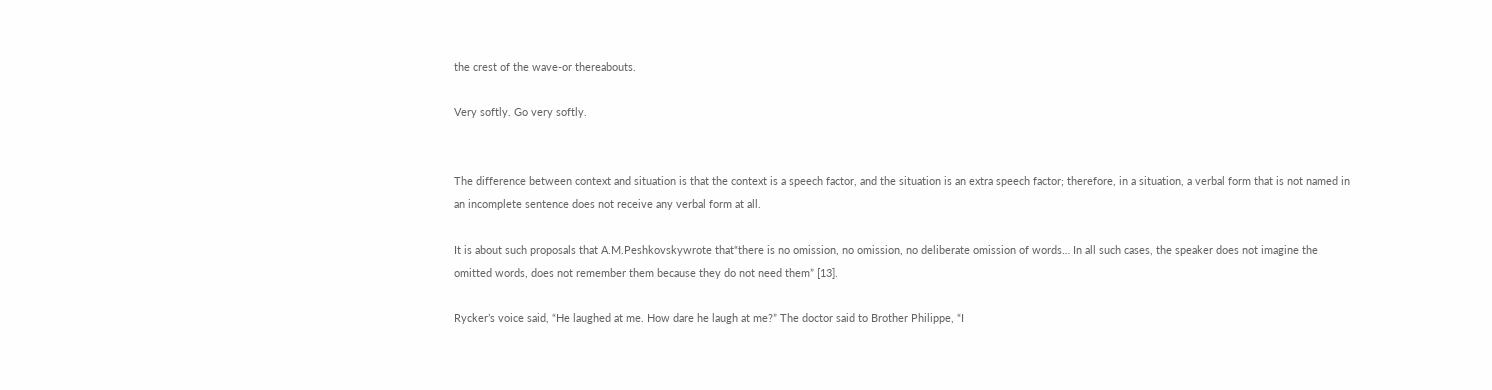the crest of the wave-or thereabouts.

Very softly. Go very softly.


The difference between context and situation is that the context is a speech factor, and the situation is an extra speech factor; therefore, in a situation, a verbal form that is not named in an incomplete sentence does not receive any verbal form at all.

It is about such proposals that A.M.Peshkovskywrote that“there is no omission, no omission, no deliberate omission of words… In all such cases, the speaker does not imagine the omitted words, does not remember them because they do not need them” [13].

Rycker’s voice said, “He laughed at me. How dare he laugh at me?” The doctor said to Brother Philippe, “I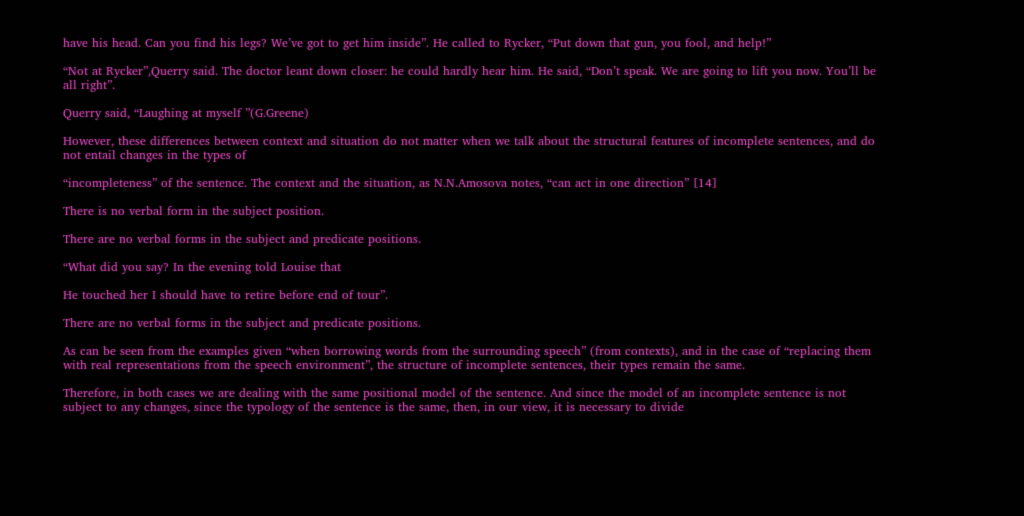have his head. Can you find his legs? We’ve got to get him inside”. He called to Rycker, “Put down that gun, you fool, and help!”

“Not at Rycker”,Querry said. The doctor leant down closer: he could hardly hear him. He said, “Don’t speak. We are going to lift you now. You’ll be all right”.

Querry said, “Laughing at myself ”(G.Greene)

However, these differences between context and situation do not matter when we talk about the structural features of incomplete sentences, and do not entail changes in the types of

“incompleteness” of the sentence. The context and the situation, as N.N.Amosova notes, “can act in one direction” [14]

There is no verbal form in the subject position.

There are no verbal forms in the subject and predicate positions.

“What did you say? In the evening told Louise that

He touched her I should have to retire before end of tour”.

There are no verbal forms in the subject and predicate positions.

As can be seen from the examples given “when borrowing words from the surrounding speech” (from contexts), and in the case of “replacing them with real representations from the speech environment”, the structure of incomplete sentences, their types remain the same.

Therefore, in both cases we are dealing with the same positional model of the sentence. And since the model of an incomplete sentence is not subject to any changes, since the typology of the sentence is the same, then, in our view, it is necessary to divide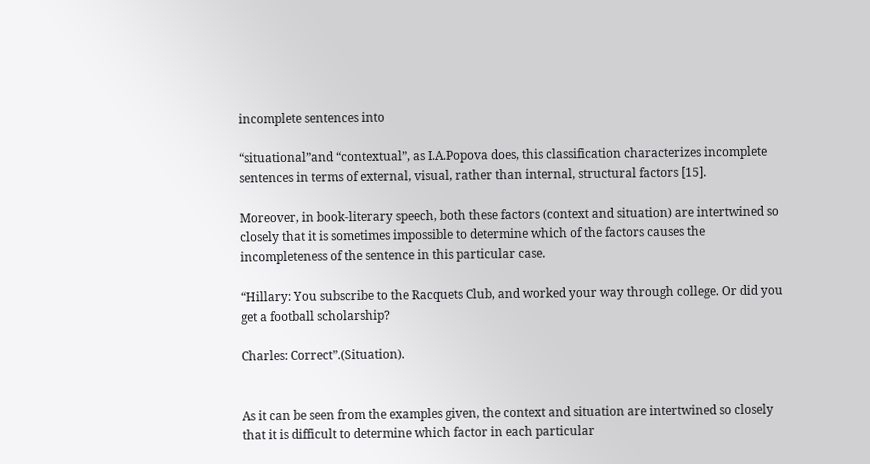incomplete sentences into

“situational”and “contextual”, as I.A.Popova does, this classification characterizes incomplete sentences in terms of external, visual, rather than internal, structural factors [15].

Moreover, in book-literary speech, both these factors (context and situation) are intertwined so closely that it is sometimes impossible to determine which of the factors causes the incompleteness of the sentence in this particular case.

“Hillary: You subscribe to the Racquets Club, and worked your way through college. Or did you get a football scholarship?

Charles: Correct”.(Situation).


As it can be seen from the examples given, the context and situation are intertwined so closely that it is difficult to determine which factor in each particular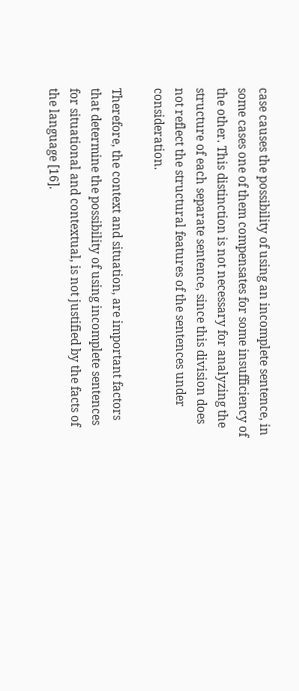case causes the possibility of using an incomplete sentence, in some cases one of them compensates for some insufficiency of the other. This distinction is not necessary for analyzing the structure of each separate sentence, since this division does not reflect the structural features of the sentences under consideration.

Therefore, the context and situation, are important factors that determine the possibility of using incomplete sentences for situational and contextual, is not justified by the facts of the language [16].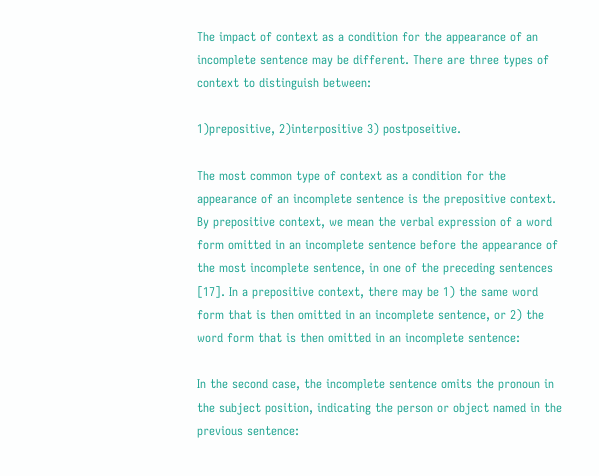The impact of context as a condition for the appearance of an incomplete sentence may be different. There are three types of context to distinguish between:

1)prepositive, 2)interpositive 3) postposeitive.

The most common type of context as a condition for the appearance of an incomplete sentence is the prepositive context. By prepositive context, we mean the verbal expression of a word form omitted in an incomplete sentence before the appearance of the most incomplete sentence, in one of the preceding sentences [17]. In a prepositive context, there may be 1) the same word form that is then omitted in an incomplete sentence, or 2) the word form that is then omitted in an incomplete sentence:

In the second case, the incomplete sentence omits the pronoun in the subject position, indicating the person or object named in the previous sentence: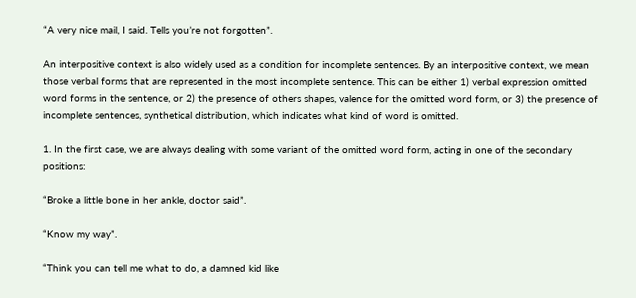“A very nice mail, I said. Tells you’re not forgotten”.

An interpositive context is also widely used as a condition for incomplete sentences. By an interpositive context, we mean those verbal forms that are represented in the most incomplete sentence. This can be either 1) verbal expression omitted word forms in the sentence, or 2) the presence of others shapes, valence for the omitted word form, or 3) the presence of incomplete sentences, synthetical distribution, which indicates what kind of word is omitted.

1. In the first case, we are always dealing with some variant of the omitted word form, acting in one of the secondary positions:

“Broke a little bone in her ankle, doctor said”.

“Know my way”.

“Think you can tell me what to do, a damned kid like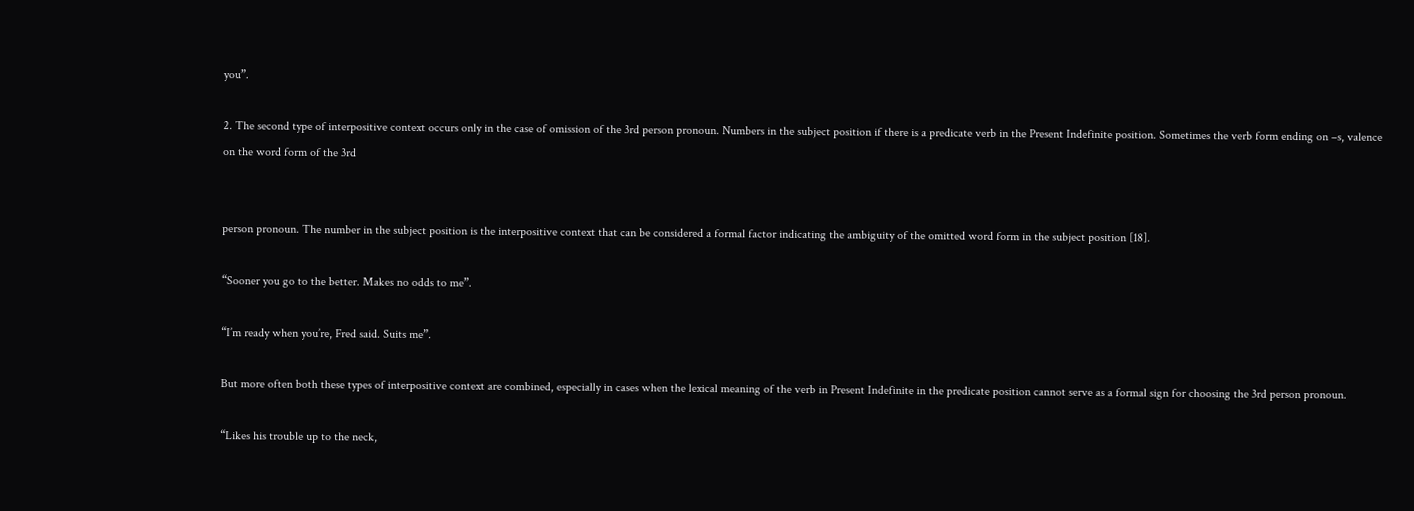you”.

2. The second type of interpositive context occurs only in the case of omission of the 3rd person pronoun. Numbers in the subject position if there is a predicate verb in the Present Indefinite position. Sometimes the verb form ending on –s, valence on the word form of the 3rd


person pronoun. The number in the subject position is the interpositive context that can be considered a formal factor indicating the ambiguity of the omitted word form in the subject position [18].

“Sooner you go to the better. Makes no odds to me”.

“I’m ready when you’re, Fred said. Suits me”.

But more often both these types of interpositive context are combined, especially in cases when the lexical meaning of the verb in Present Indefinite in the predicate position cannot serve as a formal sign for choosing the 3rd person pronoun.

“Likes his trouble up to the neck,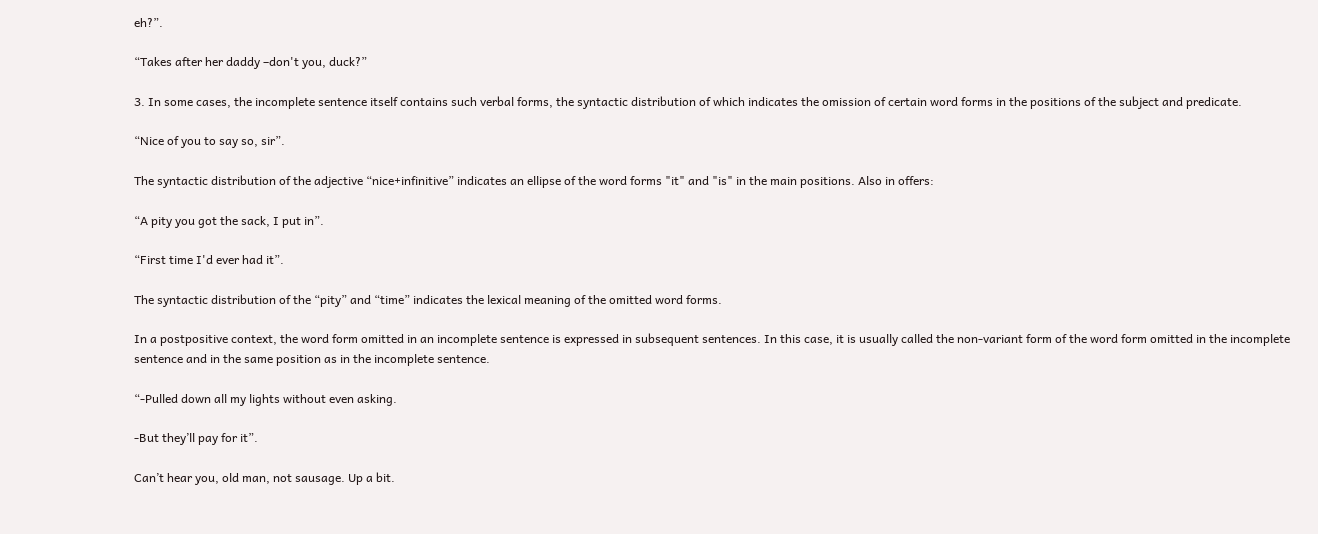eh?”.

“Takes after her daddy –don't you, duck?”

3. In some cases, the incomplete sentence itself contains such verbal forms, the syntactic distribution of which indicates the omission of certain word forms in the positions of the subject and predicate.

“Nice of you to say so, sir”.

The syntactic distribution of the adjective “nice+infinitive” indicates an ellipse of the word forms "it" and "is" in the main positions. Also in offers:

“A pity you got the sack, I put in”.

“First time I'd ever had it”.

The syntactic distribution of the “pity” and “time” indicates the lexical meaning of the omitted word forms.

In a postpositive context, the word form omitted in an incomplete sentence is expressed in subsequent sentences. In this case, it is usually called the non-variant form of the word form omitted in the incomplete sentence and in the same position as in the incomplete sentence.

“-Pulled down all my lights without even asking.

-But they’ll pay for it”.

Can’t hear you, old man, not sausage. Up a bit.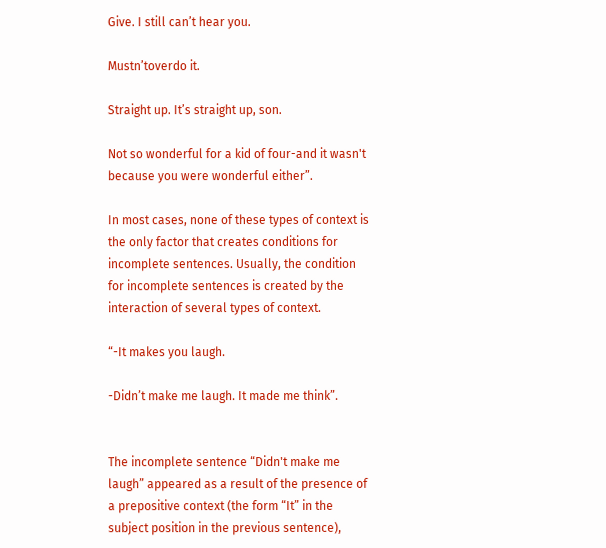Give. I still can’t hear you.

Mustn’toverdo it.

Straight up. It’s straight up, son.

Not so wonderful for a kid of four-and it wasn't because you were wonderful either”.

In most cases, none of these types of context is the only factor that creates conditions for incomplete sentences. Usually, the condition for incomplete sentences is created by the interaction of several types of context.

“-It makes you laugh.

-Didn’t make me laugh. It made me think”.


The incomplete sentence “Didn't make me laugh” appeared as a result of the presence of a prepositive context (the form “It” in the subject position in the previous sentence),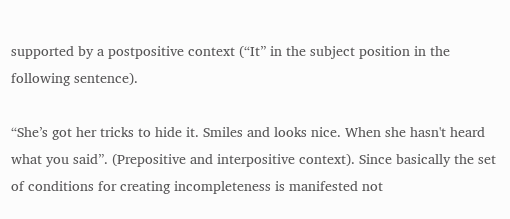supported by a postpositive context (“It” in the subject position in the following sentence).

“She’s got her tricks to hide it. Smiles and looks nice. When she hasn't heard what you said”. (Prepositive and interpositive context). Since basically the set of conditions for creating incompleteness is manifested not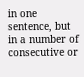in one sentence, but in a number of consecutive or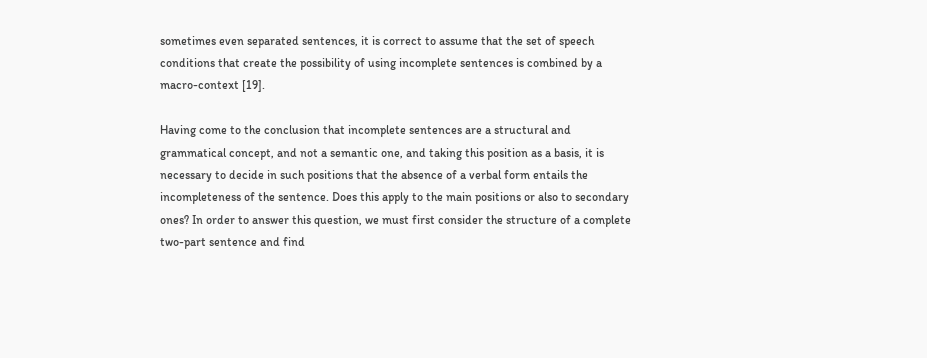sometimes even separated sentences, it is correct to assume that the set of speech conditions that create the possibility of using incomplete sentences is combined by a macro-context [19].

Having come to the conclusion that incomplete sentences are a structural and grammatical concept, and not a semantic one, and taking this position as a basis, it is necessary to decide in such positions that the absence of a verbal form entails the incompleteness of the sentence. Does this apply to the main positions or also to secondary ones? In order to answer this question, we must first consider the structure of a complete two-part sentence and find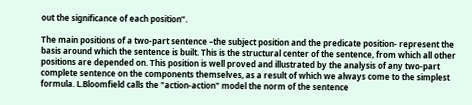out the significance of each position”.

The main positions of a two-part sentence –the subject position and the predicate position- represent the basis around which the sentence is built. This is the structural center of the sentence, from which all other positions are depended on. This position is well proved and illustrated by the analysis of any two-part complete sentence on the components themselves, as a result of which we always come to the simplest formula. L.Bloomfield calls the "action-action" model the norm of the sentence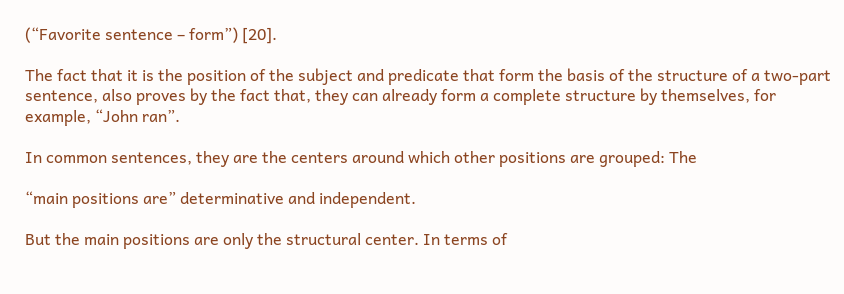(“Favorite sentence – form”) [20].

The fact that it is the position of the subject and predicate that form the basis of the structure of a two-part sentence, also proves by the fact that, they can already form a complete structure by themselves, for example, “John ran”.

In common sentences, they are the centers around which other positions are grouped: The

“main positions are” determinative and independent.

But the main positions are only the structural center. In terms of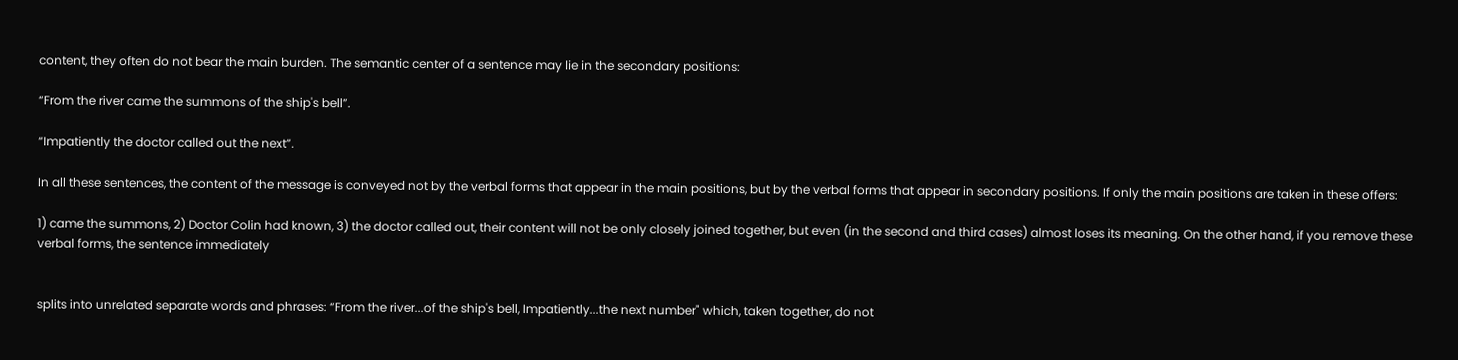content, they often do not bear the main burden. The semantic center of a sentence may lie in the secondary positions:

“From the river came the summons of the ship's bell”.

“Impatiently the doctor called out the next”.

In all these sentences, the content of the message is conveyed not by the verbal forms that appear in the main positions, but by the verbal forms that appear in secondary positions. If only the main positions are taken in these offers:

1) came the summons, 2) Doctor Colin had known, 3) the doctor called out, their content will not be only closely joined together, but even (in the second and third cases) almost loses its meaning. On the other hand, if you remove these verbal forms, the sentence immediately


splits into unrelated separate words and phrases: “From the river...of the ship's bell, Impatiently...the next number" which, taken together, do not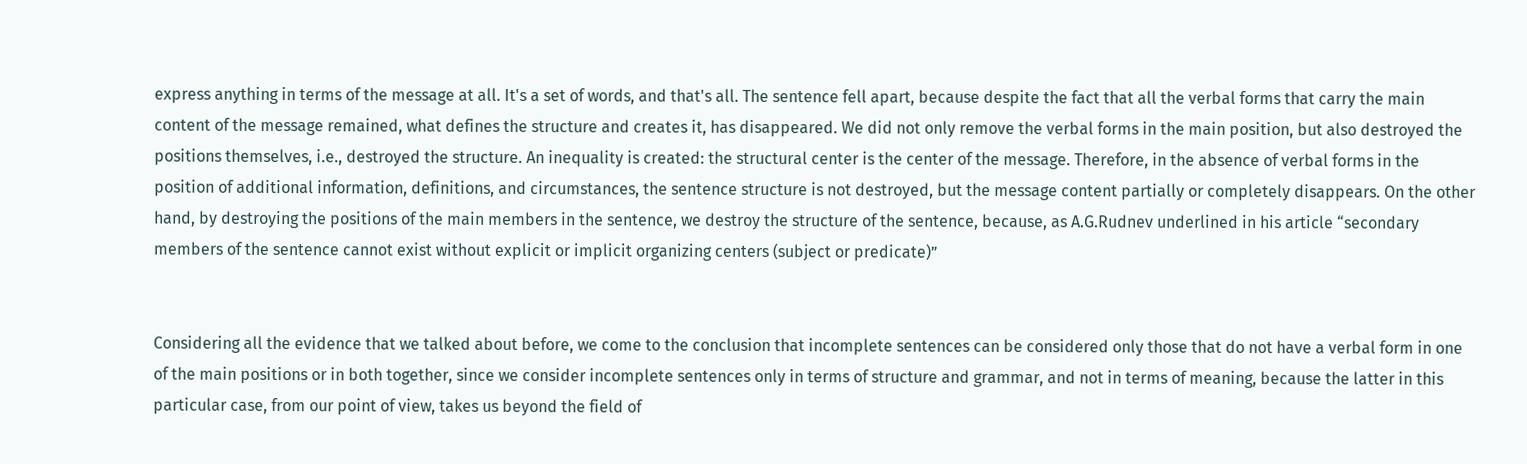express anything in terms of the message at all. It's a set of words, and that's all. The sentence fell apart, because despite the fact that all the verbal forms that carry the main content of the message remained, what defines the structure and creates it, has disappeared. We did not only remove the verbal forms in the main position, but also destroyed the positions themselves, i.e., destroyed the structure. An inequality is created: the structural center is the center of the message. Therefore, in the absence of verbal forms in the position of additional information, definitions, and circumstances, the sentence structure is not destroyed, but the message content partially or completely disappears. On the other hand, by destroying the positions of the main members in the sentence, we destroy the structure of the sentence, because, as A.G.Rudnev underlined in his article “secondary members of the sentence cannot exist without explicit or implicit organizing centers (subject or predicate)”


Considering all the evidence that we talked about before, we come to the conclusion that incomplete sentences can be considered only those that do not have a verbal form in one of the main positions or in both together, since we consider incomplete sentences only in terms of structure and grammar, and not in terms of meaning, because the latter in this particular case, from our point of view, takes us beyond the field of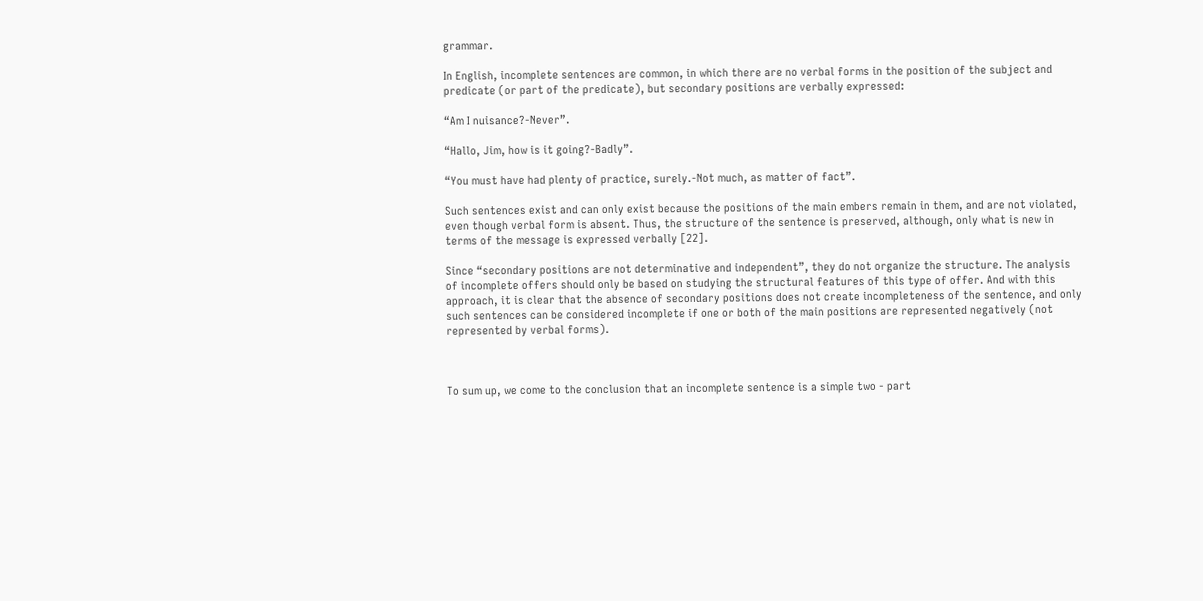grammar.

In English, incomplete sentences are common, in which there are no verbal forms in the position of the subject and predicate (or part of the predicate), but secondary positions are verbally expressed:

“Am I nuisance?-Never”.

“Hallo, Jim, how is it going?-Badly”.

“You must have had plenty of practice, surely.-Not much, as matter of fact”.

Such sentences exist and can only exist because the positions of the main embers remain in them, and are not violated, even though verbal form is absent. Thus, the structure of the sentence is preserved, although, only what is new in terms of the message is expressed verbally [22].

Since “secondary positions are not determinative and independent”, they do not organize the structure. The analysis of incomplete offers should only be based on studying the structural features of this type of offer. And with this approach, it is clear that the absence of secondary positions does not create incompleteness of the sentence, and only such sentences can be considered incomplete if one or both of the main positions are represented negatively (not represented by verbal forms).



To sum up, we come to the conclusion that an incomplete sentence is a simple two - part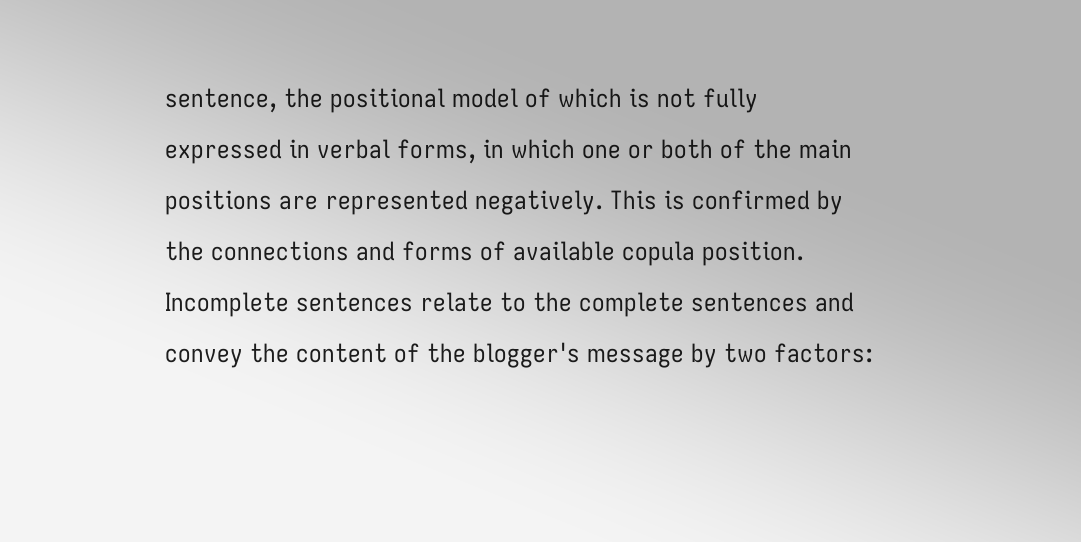sentence, the positional model of which is not fully expressed in verbal forms, in which one or both of the main positions are represented negatively. This is confirmed by the connections and forms of available copula position. Incomplete sentences relate to the complete sentences and convey the content of the blogger's message by two factors: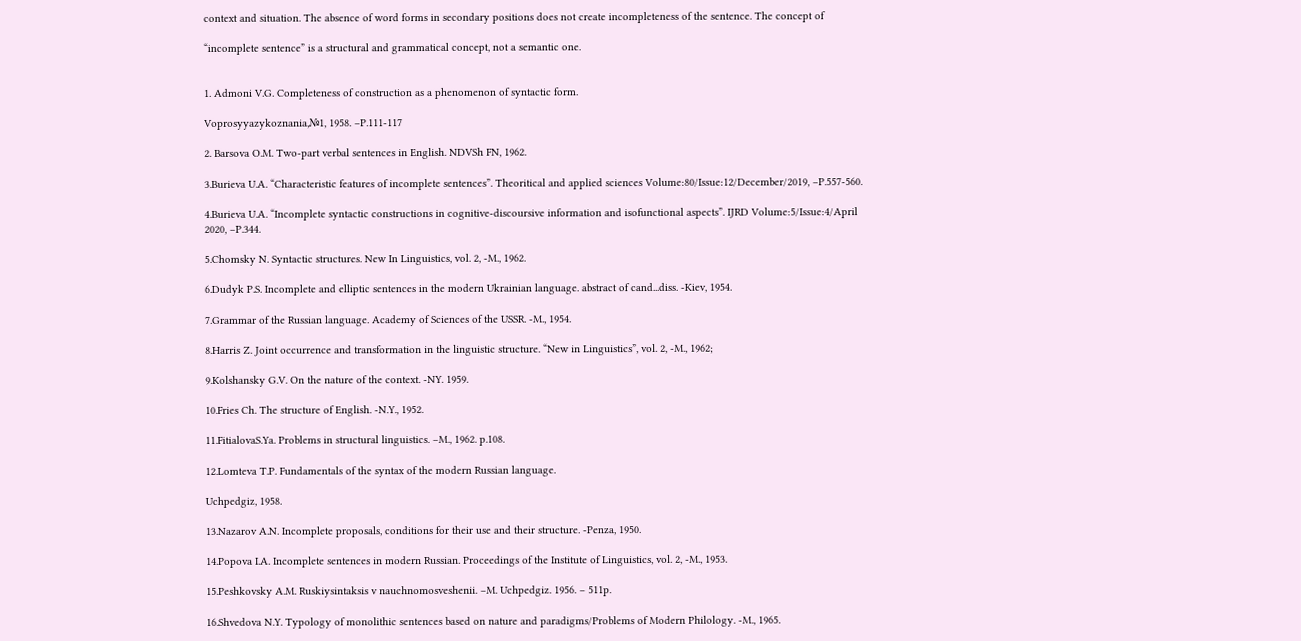context and situation. The absence of word forms in secondary positions does not create incompleteness of the sentence. The concept of

“incomplete sentence” is a structural and grammatical concept, not a semantic one.


1. Admoni V.G. Completeness of construction as a phenomenon of syntactic form.

Voprosyyazykoznania,№1, 1958. –P.111-117

2. Barsova O.M. Two-part verbal sentences in English. NDVSh FN, 1962.

3.Burieva U.A. “Characteristic features of incomplete sentences”. Theoritical and applied sciences Volume:80/Issue:12/December/2019, –P.557-560.

4.Burieva U.A. “Incomplete syntactic constructions in cognitive-discoursive information and isofunctional aspects”. IJRD Volume:5/Issue:4/April 2020, –P.344.

5.Chomsky N. Syntactic structures. New In Linguistics, vol. 2, -M., 1962.

6.Dudyk P.S. Incomplete and elliptic sentences in the modern Ukrainian language. abstract of cand...diss. -Kiev, 1954.

7.Grammar of the Russian language. Academy of Sciences of the USSR. -M., 1954.

8.Harris Z. Joint occurrence and transformation in the linguistic structure. “New in Linguistics”, vol. 2, -M., 1962;

9.Kolshansky G.V. On the nature of the context. -NY. 1959.

10.Fries Ch. The structure of English. -N.Y., 1952.

11.FitialovaS.Ya. Problems in structural linguistics. –M., 1962. p.108.

12.Lomteva T.P. Fundamentals of the syntax of the modern Russian language.

Uchpedgiz, 1958.

13.Nazarov A.N. Incomplete proposals, conditions for their use and their structure. -Penza, 1950.

14.Popova I.A. Incomplete sentences in modern Russian. Proceedings of the Institute of Linguistics, vol. 2, -M., 1953.

15.Peshkovsky A.M. Ruskiysintaksis v nauchnomosveshenii. –M. Uchpedgiz. 1956. – 511p.

16.Shvedova N.Y. Typology of monolithic sentences based on nature and paradigms/Problems of Modern Philology. -M., 1965.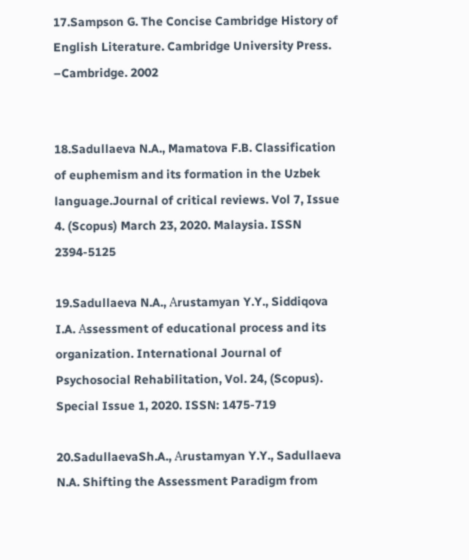17.Sampson G. The Concise Cambridge History of English Literature. Cambridge University Press. –Cambridge. 2002


18.Sadullaeva N.A., Mamatova F.B. Classification of euphemism and its formation in the Uzbek language.Journal of critical reviews. Vol 7, Issue 4. (Scopus) March 23, 2020. Malaysia. ISSN 2394-5125

19.Sadullaeva N.A., Аrustamyan Y.Y., Siddiqova I.A. Аssessment of educational process and its organization. International Journal of Psychosocial Rehabilitation, Vol. 24, (Scopus). Special Issue 1, 2020. ISSN: 1475-719

20.SadullaevaSh.A., Аrustamyan Y.Y., Sadullaeva N.A. Shifting the Assessment Paradigm from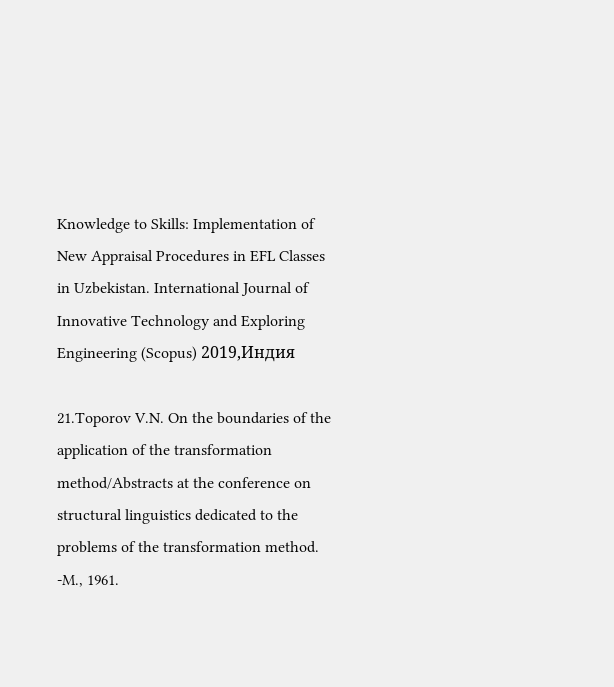Knowledge to Skills: Implementation of New Appraisal Procedures in EFL Classes in Uzbekistan. International Journal of Innovative Technology and Exploring Engineering (Scopus) 2019,Индия

21.Toporov V.N. On the boundaries of the application of the transformation method/Abstracts at the conference on structural linguistics dedicated to the problems of the transformation method. -M., 1961.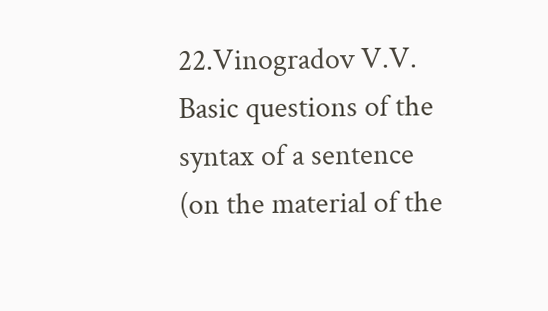22.Vinogradov V.V. Basic questions of the syntax of a sentence (on the material of the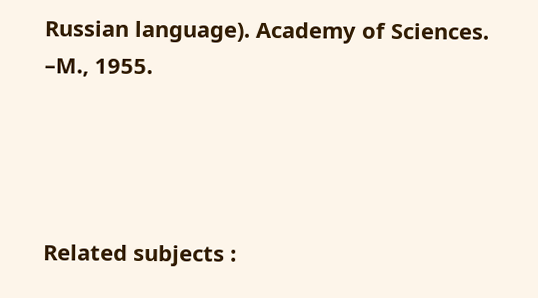Russian language). Academy of Sciences. –M., 1955.




Related subjects :